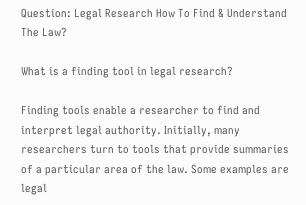Question: Legal Research How To Find & Understand The Law?

What is a finding tool in legal research?

Finding tools enable a researcher to find and interpret legal authority. Initially, many researchers turn to tools that provide summaries of a particular area of the law. Some examples are legal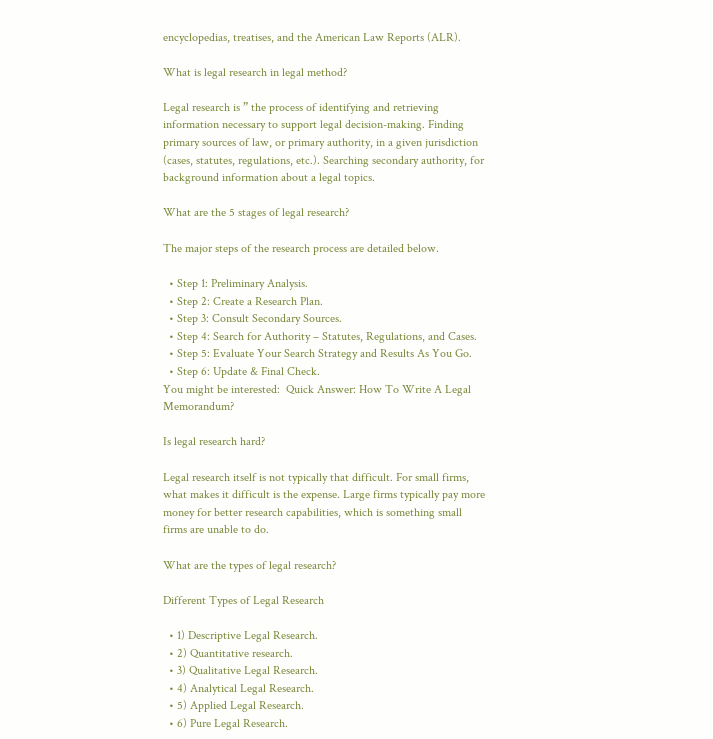encyclopedias, treatises, and the American Law Reports (ALR).

What is legal research in legal method?

Legal research is ” the process of identifying and retrieving information necessary to support legal decision-making. Finding primary sources of law, or primary authority, in a given jurisdiction (cases, statutes, regulations, etc.). Searching secondary authority, for background information about a legal topics.

What are the 5 stages of legal research?

The major steps of the research process are detailed below.

  • Step 1: Preliminary Analysis.
  • Step 2: Create a Research Plan.
  • Step 3: Consult Secondary Sources.
  • Step 4: Search for Authority – Statutes, Regulations, and Cases.
  • Step 5: Evaluate Your Search Strategy and Results As You Go.
  • Step 6: Update & Final Check.
You might be interested:  Quick Answer: How To Write A Legal Memorandum?

Is legal research hard?

Legal research itself is not typically that difficult. For small firms, what makes it difficult is the expense. Large firms typically pay more money for better research capabilities, which is something small firms are unable to do.

What are the types of legal research?

Different Types of Legal Research

  • 1) Descriptive Legal Research.
  • 2) Quantitative research.
  • 3) Qualitative Legal Research.
  • 4) Analytical Legal Research.
  • 5) Applied Legal Research.
  • 6) Pure Legal Research.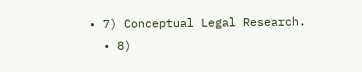• 7) Conceptual Legal Research.
  • 8)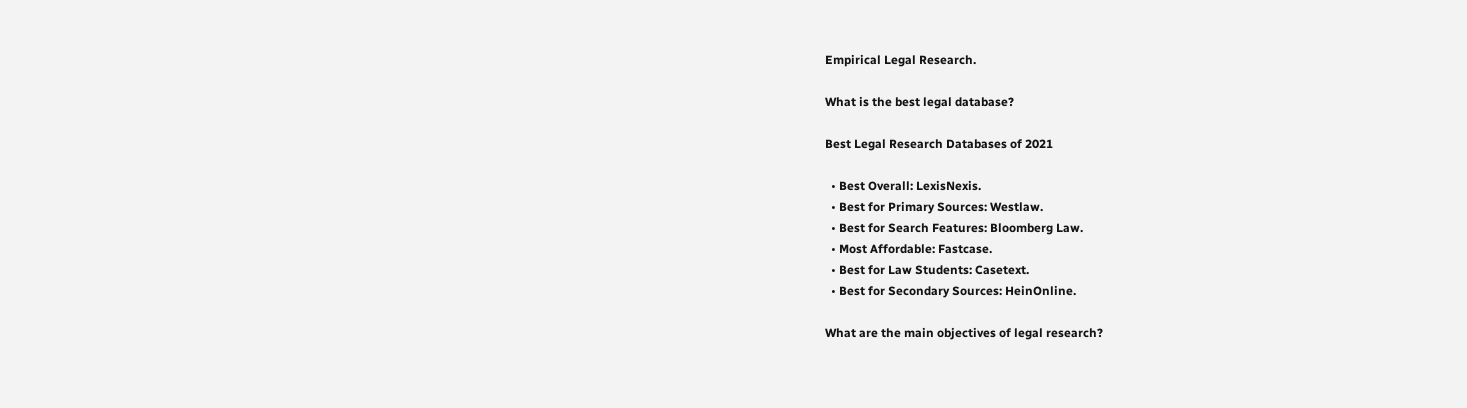Empirical Legal Research.

What is the best legal database?

Best Legal Research Databases of 2021

  • Best Overall: LexisNexis.
  • Best for Primary Sources: Westlaw.
  • Best for Search Features: Bloomberg Law.
  • Most Affordable: Fastcase.
  • Best for Law Students: Casetext.
  • Best for Secondary Sources: HeinOnline.

What are the main objectives of legal research?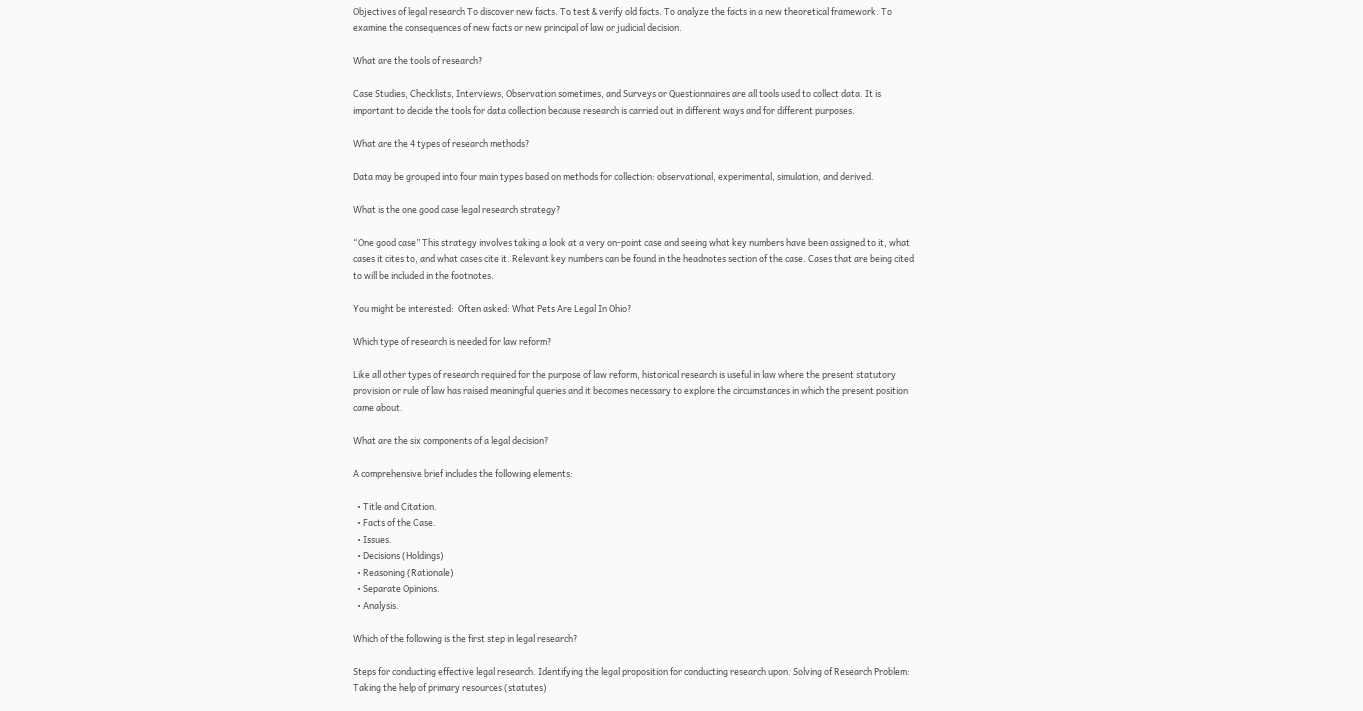Objectives of legal research To discover new facts. To test & verify old facts. To analyze the facts in a new theoretical framework. To examine the consequences of new facts or new principal of law or judicial decision.

What are the tools of research?

Case Studies, Checklists, Interviews, Observation sometimes, and Surveys or Questionnaires are all tools used to collect data. It is important to decide the tools for data collection because research is carried out in different ways and for different purposes.

What are the 4 types of research methods?

Data may be grouped into four main types based on methods for collection: observational, experimental, simulation, and derived.

What is the one good case legal research strategy?

“One good case” This strategy involves taking a look at a very on-point case and seeing what key numbers have been assigned to it, what cases it cites to, and what cases cite it. Relevant key numbers can be found in the headnotes section of the case. Cases that are being cited to will be included in the footnotes.

You might be interested:  Often asked: What Pets Are Legal In Ohio?

Which type of research is needed for law reform?

Like all other types of research required for the purpose of law reform, historical research is useful in law where the present statutory provision or rule of law has raised meaningful queries and it becomes necessary to explore the circumstances in which the present position came about.

What are the six components of a legal decision?

A comprehensive brief includes the following elements:

  • Title and Citation.
  • Facts of the Case.
  • Issues.
  • Decisions (Holdings)
  • Reasoning (Rationale)
  • Separate Opinions.
  • Analysis.

Which of the following is the first step in legal research?

Steps for conducting effective legal research. Identifying the legal proposition for conducting research upon. Solving of Research Problem: Taking the help of primary resources (statutes)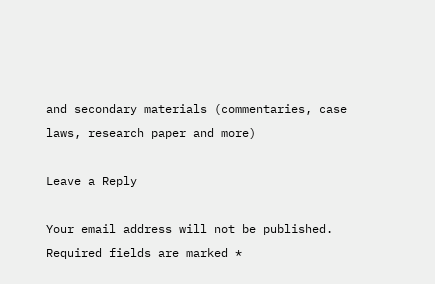and secondary materials (commentaries, case laws, research paper and more)

Leave a Reply

Your email address will not be published. Required fields are marked *